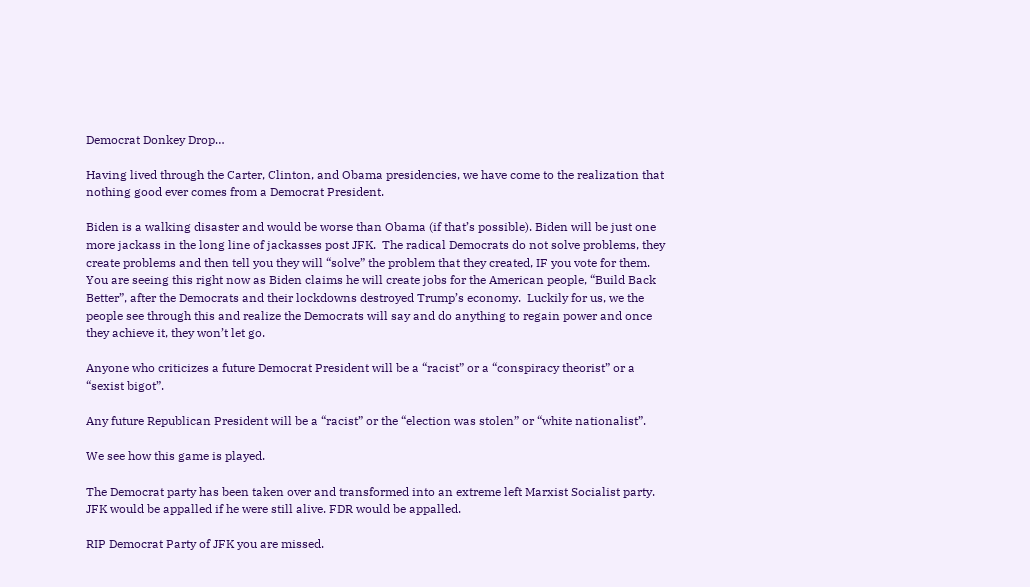Democrat Donkey Drop…

Having lived through the Carter, Clinton, and Obama presidencies, we have come to the realization that nothing good ever comes from a Democrat President.

Biden is a walking disaster and would be worse than Obama (if that’s possible). Biden will be just one more jackass in the long line of jackasses post JFK.  The radical Democrats do not solve problems, they create problems and then tell you they will “solve” the problem that they created, IF you vote for them. You are seeing this right now as Biden claims he will create jobs for the American people, “Build Back Better”, after the Democrats and their lockdowns destroyed Trump’s economy.  Luckily for us, we the people see through this and realize the Democrats will say and do anything to regain power and once they achieve it, they won’t let go.

Anyone who criticizes a future Democrat President will be a “racist” or a “conspiracy theorist” or a “sexist bigot”.

Any future Republican President will be a “racist” or the “election was stolen” or “white nationalist”.

We see how this game is played.

The Democrat party has been taken over and transformed into an extreme left Marxist Socialist party. JFK would be appalled if he were still alive. FDR would be appalled.

RIP Democrat Party of JFK you are missed.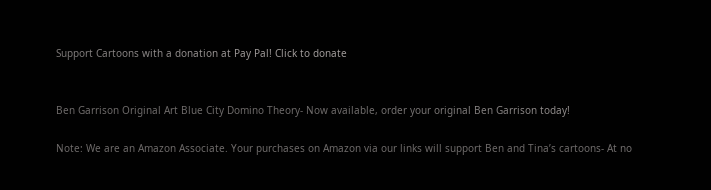Support Cartoons with a donation at Pay Pal! Click to donate


Ben Garrison Original Art Blue City Domino Theory- Now available, order your original Ben Garrison today!

Note: We are an Amazon Associate. Your purchases on Amazon via our links will support Ben and Tina’s cartoons- At no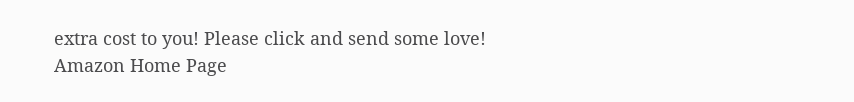extra cost to you! Please click and send some love!
Amazon Home Page